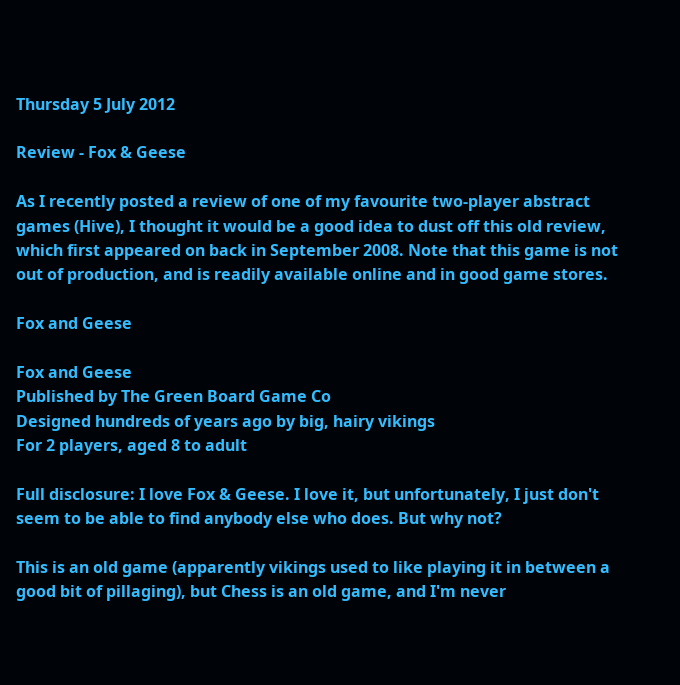Thursday 5 July 2012

Review - Fox & Geese

As I recently posted a review of one of my favourite two-player abstract games (Hive), I thought it would be a good idea to dust off this old review, which first appeared on back in September 2008. Note that this game is not out of production, and is readily available online and in good game stores.

Fox and Geese

Fox and Geese
Published by The Green Board Game Co
Designed hundreds of years ago by big, hairy vikings
For 2 players, aged 8 to adult

Full disclosure: I love Fox & Geese. I love it, but unfortunately, I just don't seem to be able to find anybody else who does. But why not?

This is an old game (apparently vikings used to like playing it in between a good bit of pillaging), but Chess is an old game, and I'm never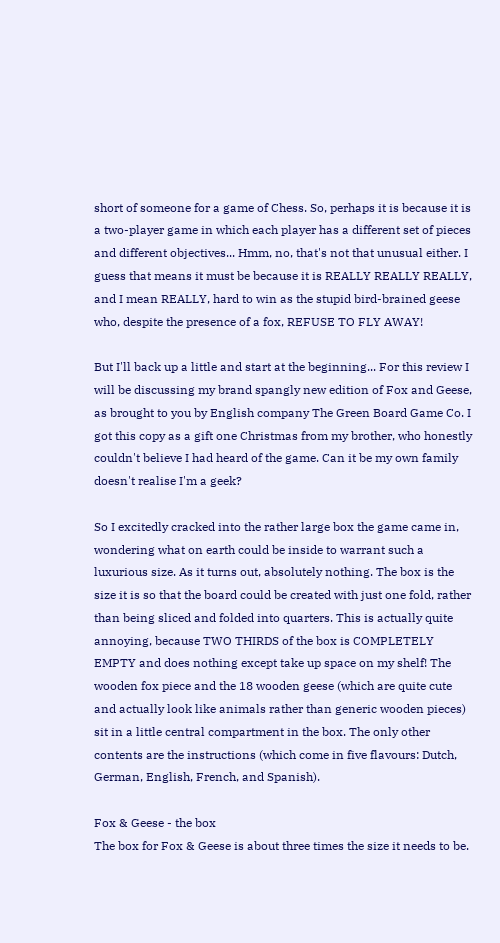short of someone for a game of Chess. So, perhaps it is because it is a two-player game in which each player has a different set of pieces and different objectives... Hmm, no, that's not that unusual either. I guess that means it must be because it is REALLY REALLY REALLY, and I mean REALLY, hard to win as the stupid bird-brained geese who, despite the presence of a fox, REFUSE TO FLY AWAY!

But I'll back up a little and start at the beginning... For this review I will be discussing my brand spangly new edition of Fox and Geese, as brought to you by English company The Green Board Game Co. I got this copy as a gift one Christmas from my brother, who honestly couldn't believe I had heard of the game. Can it be my own family doesn't realise I'm a geek?

So I excitedly cracked into the rather large box the game came in, wondering what on earth could be inside to warrant such a luxurious size. As it turns out, absolutely nothing. The box is the size it is so that the board could be created with just one fold, rather than being sliced and folded into quarters. This is actually quite annoying, because TWO THIRDS of the box is COMPLETELY EMPTY and does nothing except take up space on my shelf! The wooden fox piece and the 18 wooden geese (which are quite cute and actually look like animals rather than generic wooden pieces) sit in a little central compartment in the box. The only other contents are the instructions (which come in five flavours: Dutch, German, English, French, and Spanish).

Fox & Geese - the box
The box for Fox & Geese is about three times the size it needs to be.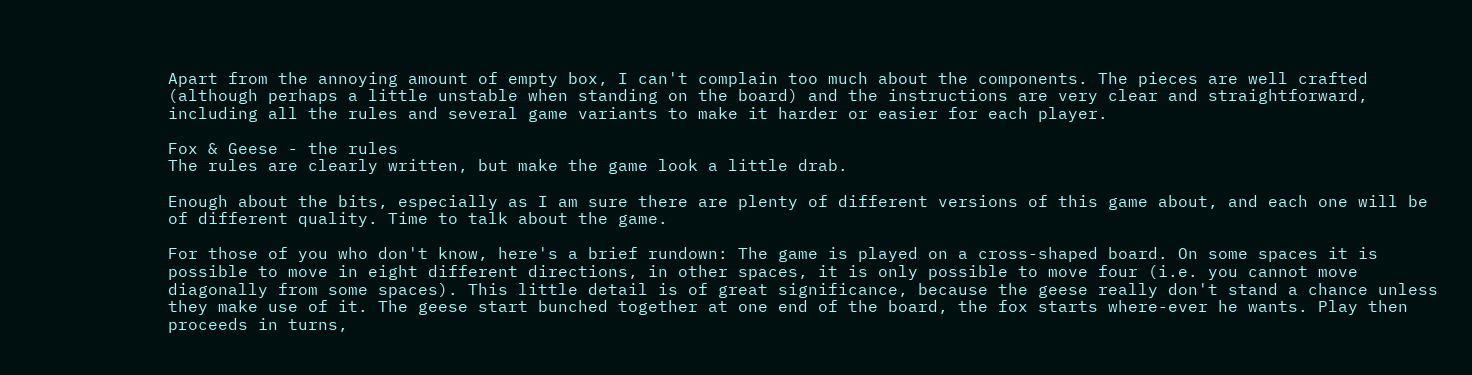Apart from the annoying amount of empty box, I can't complain too much about the components. The pieces are well crafted (although perhaps a little unstable when standing on the board) and the instructions are very clear and straightforward, including all the rules and several game variants to make it harder or easier for each player.

Fox & Geese - the rules
The rules are clearly written, but make the game look a little drab.

Enough about the bits, especially as I am sure there are plenty of different versions of this game about, and each one will be of different quality. Time to talk about the game.

For those of you who don't know, here's a brief rundown: The game is played on a cross-shaped board. On some spaces it is possible to move in eight different directions, in other spaces, it is only possible to move four (i.e. you cannot move diagonally from some spaces). This little detail is of great significance, because the geese really don't stand a chance unless they make use of it. The geese start bunched together at one end of the board, the fox starts where-ever he wants. Play then proceeds in turns,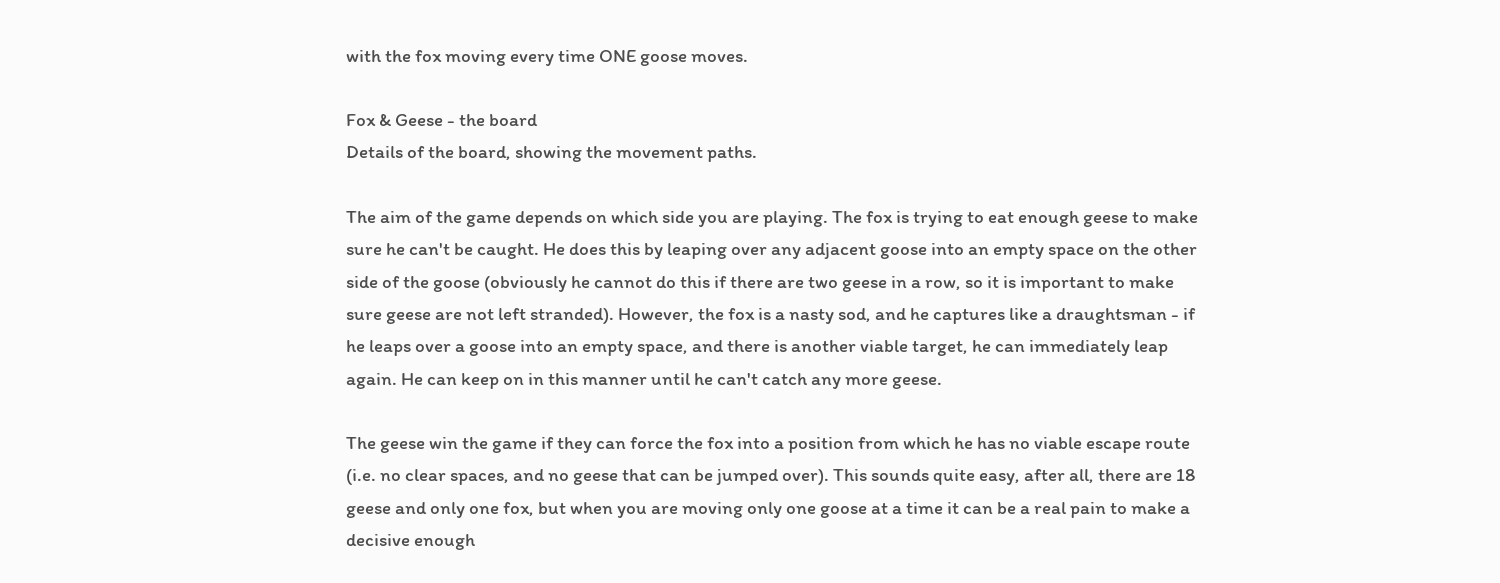with the fox moving every time ONE goose moves.

Fox & Geese - the board
Details of the board, showing the movement paths.

The aim of the game depends on which side you are playing. The fox is trying to eat enough geese to make sure he can't be caught. He does this by leaping over any adjacent goose into an empty space on the other side of the goose (obviously he cannot do this if there are two geese in a row, so it is important to make sure geese are not left stranded). However, the fox is a nasty sod, and he captures like a draughtsman - if he leaps over a goose into an empty space, and there is another viable target, he can immediately leap again. He can keep on in this manner until he can't catch any more geese.

The geese win the game if they can force the fox into a position from which he has no viable escape route (i.e. no clear spaces, and no geese that can be jumped over). This sounds quite easy, after all, there are 18 geese and only one fox, but when you are moving only one goose at a time it can be a real pain to make a decisive enough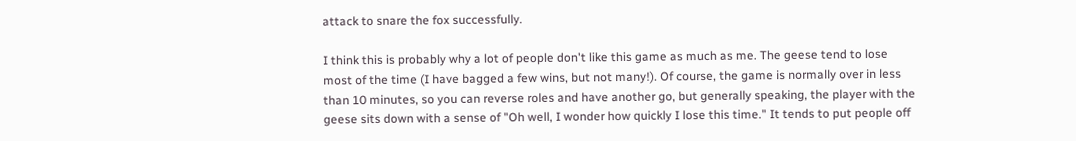attack to snare the fox successfully.

I think this is probably why a lot of people don't like this game as much as me. The geese tend to lose most of the time (I have bagged a few wins, but not many!). Of course, the game is normally over in less than 10 minutes, so you can reverse roles and have another go, but generally speaking, the player with the geese sits down with a sense of "Oh well, I wonder how quickly I lose this time." It tends to put people off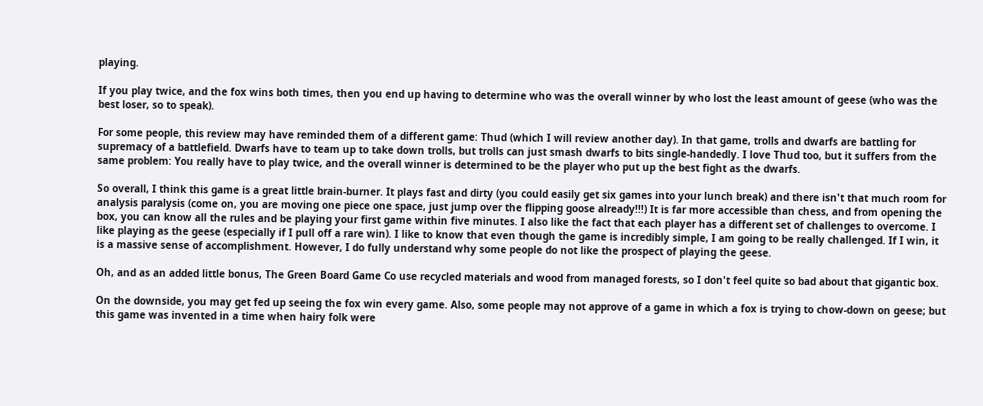playing.

If you play twice, and the fox wins both times, then you end up having to determine who was the overall winner by who lost the least amount of geese (who was the best loser, so to speak).

For some people, this review may have reminded them of a different game: Thud (which I will review another day). In that game, trolls and dwarfs are battling for supremacy of a battlefield. Dwarfs have to team up to take down trolls, but trolls can just smash dwarfs to bits single-handedly. I love Thud too, but it suffers from the same problem: You really have to play twice, and the overall winner is determined to be the player who put up the best fight as the dwarfs.

So overall, I think this game is a great little brain-burner. It plays fast and dirty (you could easily get six games into your lunch break) and there isn't that much room for analysis paralysis (come on, you are moving one piece one space, just jump over the flipping goose already!!!) It is far more accessible than chess, and from opening the box, you can know all the rules and be playing your first game within five minutes. I also like the fact that each player has a different set of challenges to overcome. I like playing as the geese (especially if I pull off a rare win). I like to know that even though the game is incredibly simple, I am going to be really challenged. If I win, it is a massive sense of accomplishment. However, I do fully understand why some people do not like the prospect of playing the geese.

Oh, and as an added little bonus, The Green Board Game Co use recycled materials and wood from managed forests, so I don't feel quite so bad about that gigantic box.

On the downside, you may get fed up seeing the fox win every game. Also, some people may not approve of a game in which a fox is trying to chow-down on geese; but this game was invented in a time when hairy folk were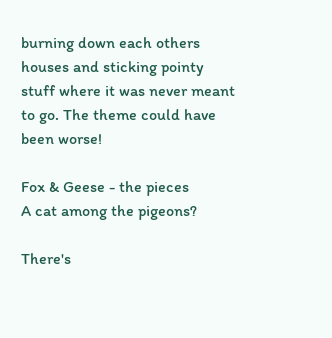burning down each others houses and sticking pointy stuff where it was never meant to go. The theme could have been worse!

Fox & Geese - the pieces
A cat among the pigeons?

There's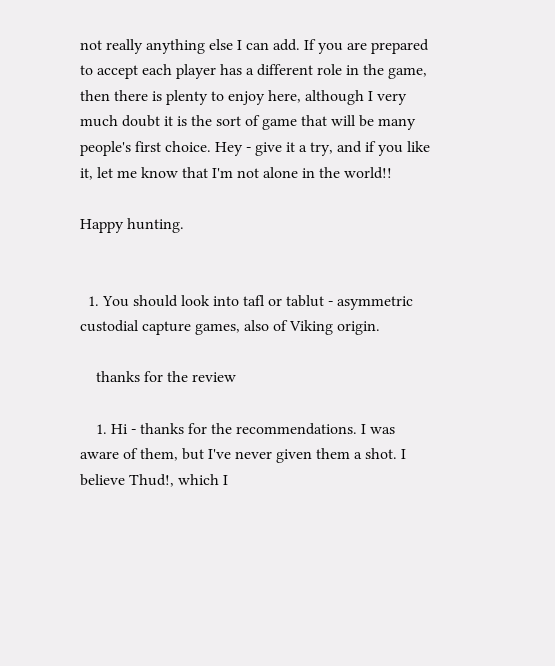not really anything else I can add. If you are prepared to accept each player has a different role in the game, then there is plenty to enjoy here, although I very much doubt it is the sort of game that will be many people's first choice. Hey - give it a try, and if you like it, let me know that I'm not alone in the world!!

Happy hunting.


  1. You should look into tafl or tablut - asymmetric custodial capture games, also of Viking origin.

    thanks for the review

    1. Hi - thanks for the recommendations. I was aware of them, but I've never given them a shot. I believe Thud!, which I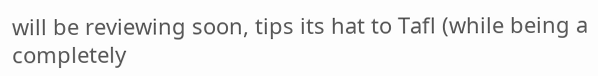will be reviewing soon, tips its hat to Tafl (while being a completely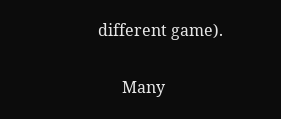different game).

      Many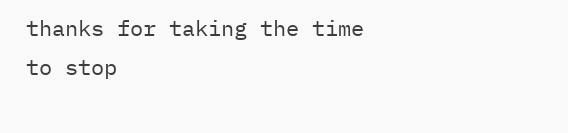thanks for taking the time to stop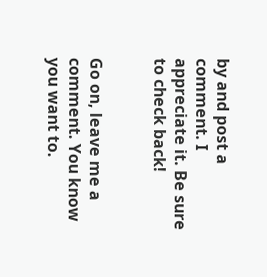by and post a comment. I appreciate it. Be sure to check back!


Go on, leave me a comment. You know you want to.